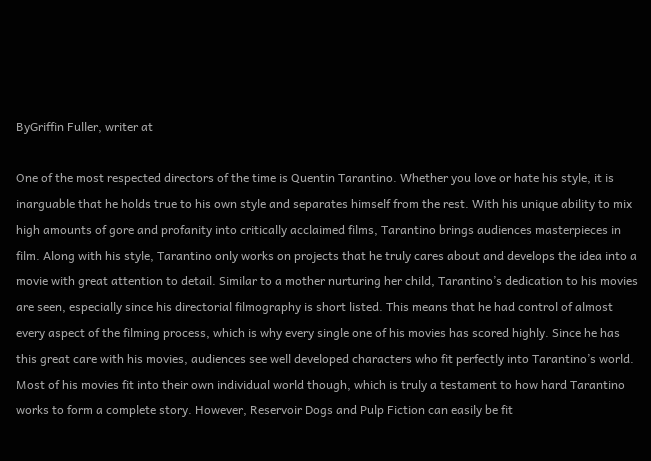ByGriffin Fuller, writer at

One of the most respected directors of the time is Quentin Tarantino. Whether you love or hate his style, it is inarguable that he holds true to his own style and separates himself from the rest. With his unique ability to mix high amounts of gore and profanity into critically acclaimed films, Tarantino brings audiences masterpieces in film. Along with his style, Tarantino only works on projects that he truly cares about and develops the idea into a movie with great attention to detail. Similar to a mother nurturing her child, Tarantino’s dedication to his movies are seen, especially since his directorial filmography is short listed. This means that he had control of almost every aspect of the filming process, which is why every single one of his movies has scored highly. Since he has this great care with his movies, audiences see well developed characters who fit perfectly into Tarantino’s world. Most of his movies fit into their own individual world though, which is truly a testament to how hard Tarantino works to form a complete story. However, Reservoir Dogs and Pulp Fiction can easily be fit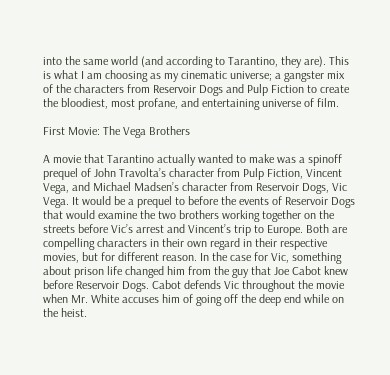into the same world (and according to Tarantino, they are). This is what I am choosing as my cinematic universe; a gangster mix of the characters from Reservoir Dogs and Pulp Fiction to create the bloodiest, most profane, and entertaining universe of film.

First Movie: The Vega Brothers

A movie that Tarantino actually wanted to make was a spinoff prequel of John Travolta’s character from Pulp Fiction, Vincent Vega, and Michael Madsen’s character from Reservoir Dogs, Vic Vega. It would be a prequel to before the events of Reservoir Dogs that would examine the two brothers working together on the streets before Vic’s arrest and Vincent’s trip to Europe. Both are compelling characters in their own regard in their respective movies, but for different reason. In the case for Vic, something about prison life changed him from the guy that Joe Cabot knew before Reservoir Dogs. Cabot defends Vic throughout the movie when Mr. White accuses him of going off the deep end while on the heist.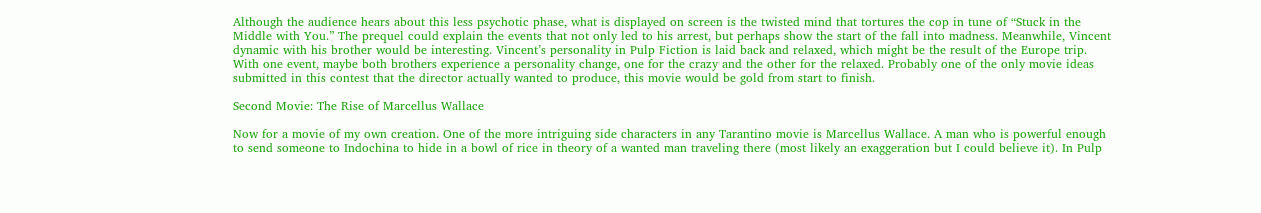Although the audience hears about this less psychotic phase, what is displayed on screen is the twisted mind that tortures the cop in tune of “Stuck in the Middle with You.” The prequel could explain the events that not only led to his arrest, but perhaps show the start of the fall into madness. Meanwhile, Vincent dynamic with his brother would be interesting. Vincent’s personality in Pulp Fiction is laid back and relaxed, which might be the result of the Europe trip. With one event, maybe both brothers experience a personality change, one for the crazy and the other for the relaxed. Probably one of the only movie ideas submitted in this contest that the director actually wanted to produce, this movie would be gold from start to finish.

Second Movie: The Rise of Marcellus Wallace

Now for a movie of my own creation. One of the more intriguing side characters in any Tarantino movie is Marcellus Wallace. A man who is powerful enough to send someone to Indochina to hide in a bowl of rice in theory of a wanted man traveling there (most likely an exaggeration but I could believe it). In Pulp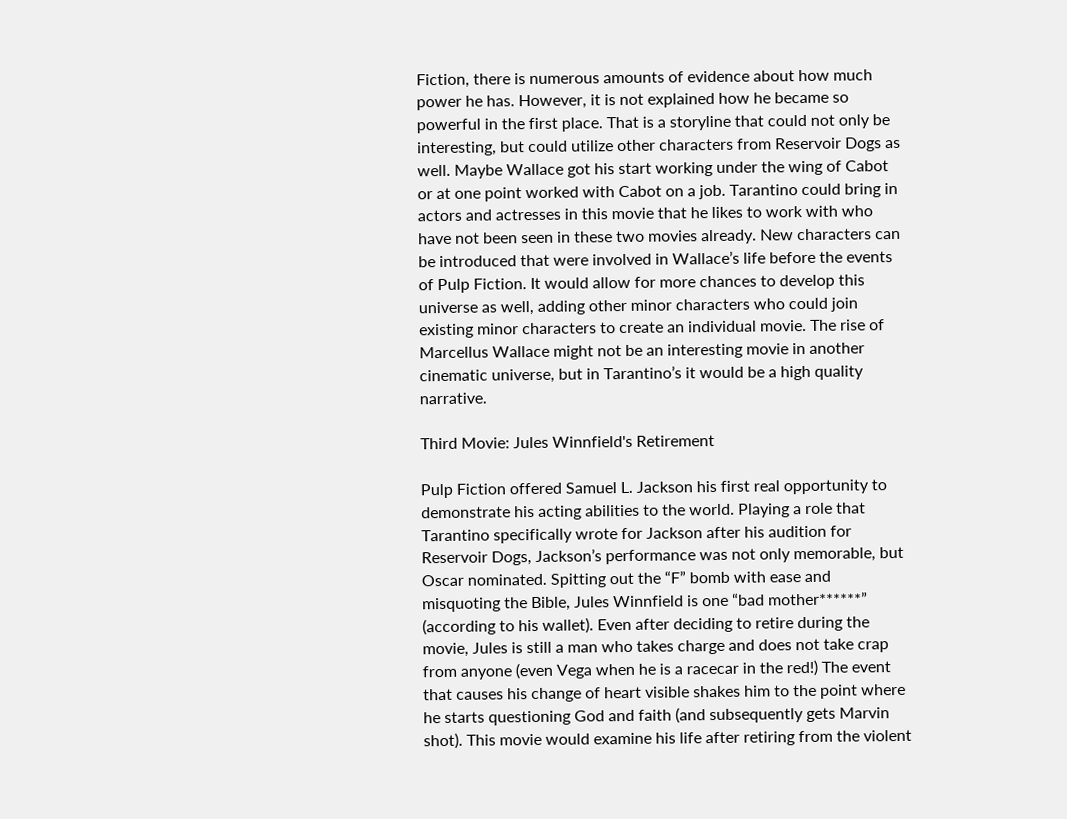Fiction, there is numerous amounts of evidence about how much power he has. However, it is not explained how he became so powerful in the first place. That is a storyline that could not only be interesting, but could utilize other characters from Reservoir Dogs as well. Maybe Wallace got his start working under the wing of Cabot or at one point worked with Cabot on a job. Tarantino could bring in actors and actresses in this movie that he likes to work with who have not been seen in these two movies already. New characters can be introduced that were involved in Wallace’s life before the events of Pulp Fiction. It would allow for more chances to develop this universe as well, adding other minor characters who could join existing minor characters to create an individual movie. The rise of Marcellus Wallace might not be an interesting movie in another cinematic universe, but in Tarantino’s it would be a high quality narrative.

Third Movie: Jules Winnfield's Retirement

Pulp Fiction offered Samuel L. Jackson his first real opportunity to demonstrate his acting abilities to the world. Playing a role that Tarantino specifically wrote for Jackson after his audition for Reservoir Dogs, Jackson’s performance was not only memorable, but Oscar nominated. Spitting out the “F” bomb with ease and misquoting the Bible, Jules Winnfield is one “bad mother******” (according to his wallet). Even after deciding to retire during the movie, Jules is still a man who takes charge and does not take crap from anyone (even Vega when he is a racecar in the red!) The event that causes his change of heart visible shakes him to the point where he starts questioning God and faith (and subsequently gets Marvin shot). This movie would examine his life after retiring from the violent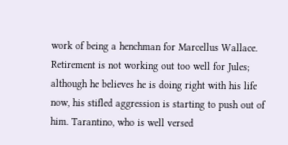work of being a henchman for Marcellus Wallace. Retirement is not working out too well for Jules; although he believes he is doing right with his life now, his stifled aggression is starting to push out of him. Tarantino, who is well versed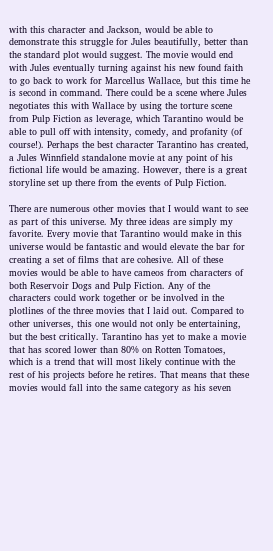with this character and Jackson, would be able to demonstrate this struggle for Jules beautifully, better than the standard plot would suggest. The movie would end with Jules eventually turning against his new found faith to go back to work for Marcellus Wallace, but this time he is second in command. There could be a scene where Jules negotiates this with Wallace by using the torture scene from Pulp Fiction as leverage, which Tarantino would be able to pull off with intensity, comedy, and profanity (of course!). Perhaps the best character Tarantino has created, a Jules Winnfield standalone movie at any point of his fictional life would be amazing. However, there is a great storyline set up there from the events of Pulp Fiction.

There are numerous other movies that I would want to see as part of this universe. My three ideas are simply my favorite. Every movie that Tarantino would make in this universe would be fantastic and would elevate the bar for creating a set of films that are cohesive. All of these movies would be able to have cameos from characters of both Reservoir Dogs and Pulp Fiction. Any of the characters could work together or be involved in the plotlines of the three movies that I laid out. Compared to other universes, this one would not only be entertaining, but the best critically. Tarantino has yet to make a movie that has scored lower than 80% on Rotten Tomatoes, which is a trend that will most likely continue with the rest of his projects before he retires. That means that these movies would fall into the same category as his seven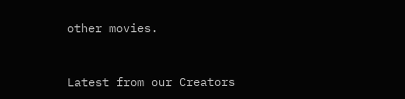other movies.


Latest from our Creators